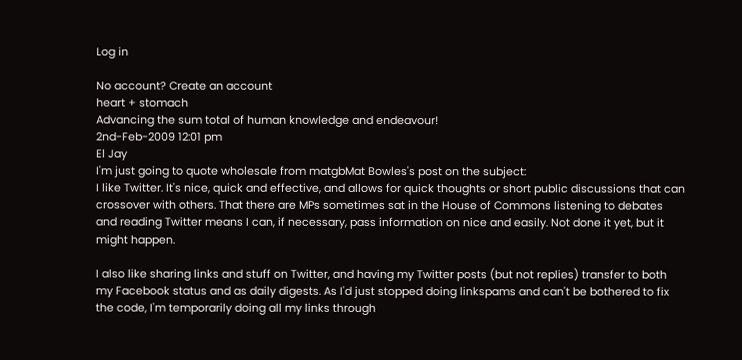Log in

No account? Create an account
heart + stomach
Advancing the sum total of human knowledge and endeavour!
2nd-Feb-2009 12:01 pm
El Jay
I'm just going to quote wholesale from matgbMat Bowles's post on the subject:
I like Twitter. It's nice, quick and effective, and allows for quick thoughts or short public discussions that can crossover with others. That there are MPs sometimes sat in the House of Commons listening to debates and reading Twitter means I can, if necessary, pass information on nice and easily. Not done it yet, but it might happen.

I also like sharing links and stuff on Twitter, and having my Twitter posts (but not replies) transfer to both my Facebook status and as daily digests. As I'd just stopped doing linkspams and can't be bothered to fix the code, I'm temporarily doing all my links through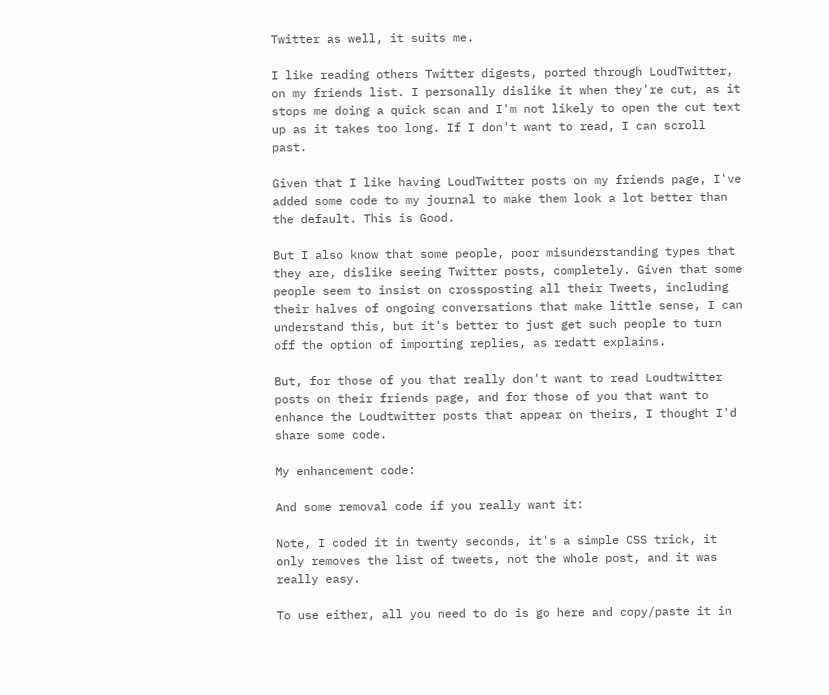Twitter as well, it suits me.

I like reading others Twitter digests, ported through LoudTwitter, on my friends list. I personally dislike it when they're cut, as it stops me doing a quick scan and I'm not likely to open the cut text up as it takes too long. If I don't want to read, I can scroll past.

Given that I like having LoudTwitter posts on my friends page, I've added some code to my journal to make them look a lot better than the default. This is Good.

But I also know that some people, poor misunderstanding types that they are, dislike seeing Twitter posts, completely. Given that some people seem to insist on crossposting all their Tweets, including their halves of ongoing conversations that make little sense, I can understand this, but it's better to just get such people to turn off the option of importing replies, as redatt explains.

But, for those of you that really don't want to read Loudtwitter posts on their friends page, and for those of you that want to enhance the Loudtwitter posts that appear on theirs, I thought I'd share some code.

My enhancement code:

And some removal code if you really want it:

Note, I coded it in twenty seconds, it's a simple CSS trick, it only removes the list of tweets, not the whole post, and it was really easy.

To use either, all you need to do is go here and copy/paste it in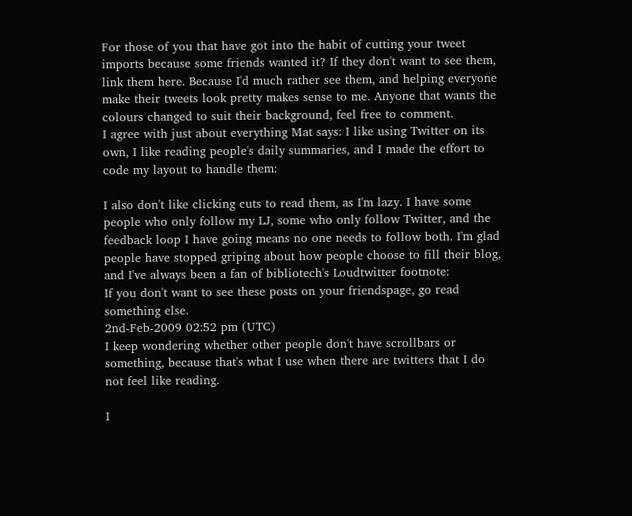For those of you that have got into the habit of cutting your tweet imports because some friends wanted it? If they don't want to see them, link them here. Because I'd much rather see them, and helping everyone make their tweets look pretty makes sense to me. Anyone that wants the colours changed to suit their background, feel free to comment.
I agree with just about everything Mat says: I like using Twitter on its own, I like reading people's daily summaries, and I made the effort to code my layout to handle them:

I also don't like clicking cuts to read them, as I'm lazy. I have some people who only follow my LJ, some who only follow Twitter, and the feedback loop I have going means no one needs to follow both. I'm glad people have stopped griping about how people choose to fill their blog, and I've always been a fan of bibliotech's Loudtwitter footnote:
If you don't want to see these posts on your friendspage, go read something else.
2nd-Feb-2009 02:52 pm (UTC)
I keep wondering whether other people don't have scrollbars or something, because that's what I use when there are twitters that I do not feel like reading.

I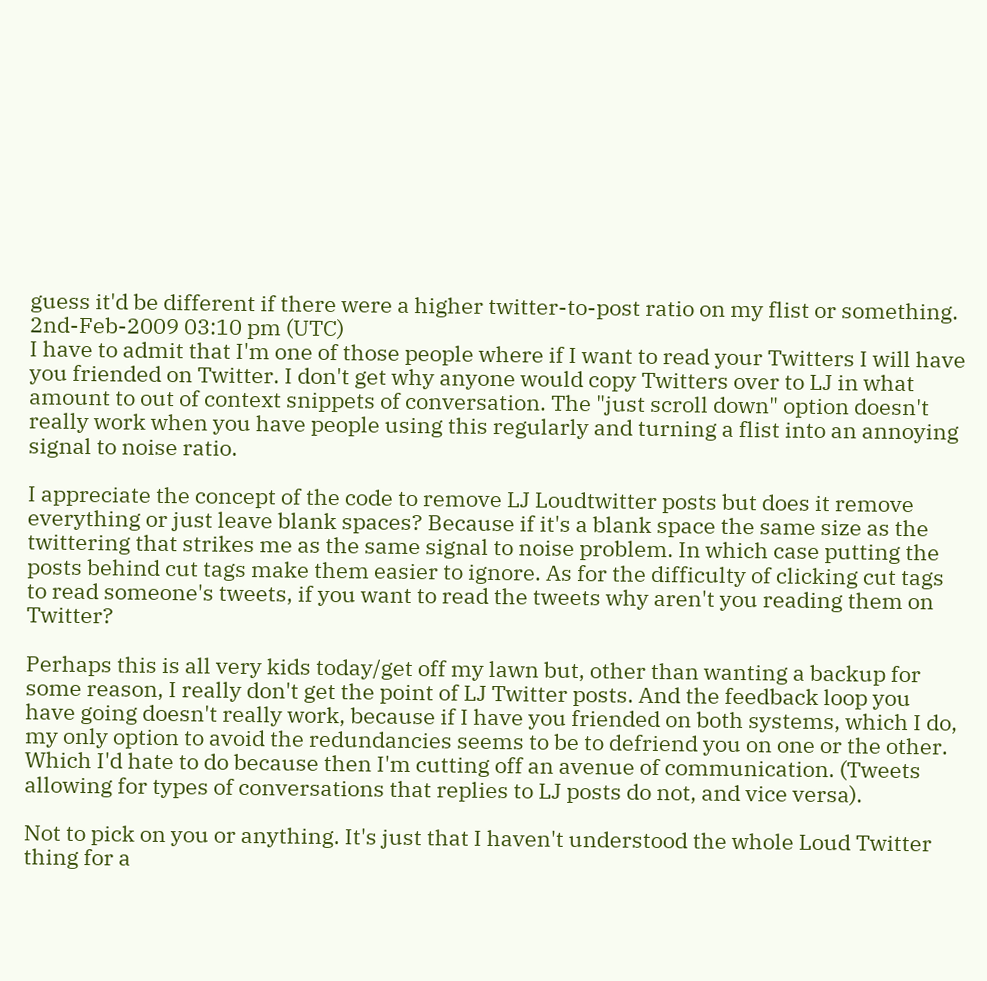guess it'd be different if there were a higher twitter-to-post ratio on my flist or something.
2nd-Feb-2009 03:10 pm (UTC)
I have to admit that I'm one of those people where if I want to read your Twitters I will have you friended on Twitter. I don't get why anyone would copy Twitters over to LJ in what amount to out of context snippets of conversation. The "just scroll down" option doesn't really work when you have people using this regularly and turning a flist into an annoying signal to noise ratio.

I appreciate the concept of the code to remove LJ Loudtwitter posts but does it remove everything or just leave blank spaces? Because if it's a blank space the same size as the twittering that strikes me as the same signal to noise problem. In which case putting the posts behind cut tags make them easier to ignore. As for the difficulty of clicking cut tags to read someone's tweets, if you want to read the tweets why aren't you reading them on Twitter?

Perhaps this is all very kids today/get off my lawn but, other than wanting a backup for some reason, I really don't get the point of LJ Twitter posts. And the feedback loop you have going doesn't really work, because if I have you friended on both systems, which I do, my only option to avoid the redundancies seems to be to defriend you on one or the other. Which I'd hate to do because then I'm cutting off an avenue of communication. (Tweets allowing for types of conversations that replies to LJ posts do not, and vice versa).

Not to pick on you or anything. It's just that I haven't understood the whole Loud Twitter thing for a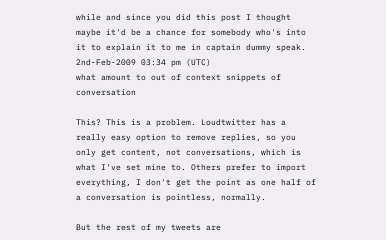while and since you did this post I thought maybe it'd be a chance for somebody who's into it to explain it to me in captain dummy speak.
2nd-Feb-2009 03:34 pm (UTC)
what amount to out of context snippets of conversation

This? This is a problem. Loudtwitter has a really easy option to remove replies, so you only get content, not conversations, which is what I've set mine to. Others prefer to import everything, I don't get the point as one half of a conversation is pointless, normally.

But the rest of my tweets are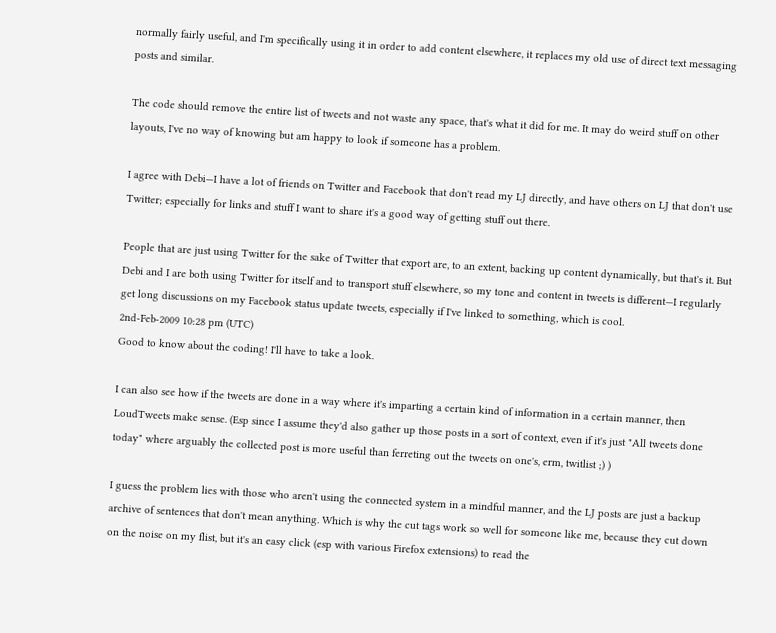normally fairly useful, and I'm specifically using it in order to add content elsewhere, it replaces my old use of direct text messaging posts and similar.

The code should remove the entire list of tweets and not waste any space, that's what it did for me. It may do weird stuff on other layouts, I've no way of knowing but am happy to look if someone has a problem.

I agree with Debi—I have a lot of friends on Twitter and Facebook that don't read my LJ directly, and have others on LJ that don't use Twitter; especially for links and stuff I want to share it's a good way of getting stuff out there.

People that are just using Twitter for the sake of Twitter that export are, to an extent, backing up content dynamically, but that's it. But Debi and I are both using Twitter for itself and to transport stuff elsewhere, so my tone and content in tweets is different—I regularly get long discussions on my Facebook status update tweets, especially if I've linked to something, which is cool.
2nd-Feb-2009 10:28 pm (UTC)
Good to know about the coding! I'll have to take a look.

I can also see how if the tweets are done in a way where it's imparting a certain kind of information in a certain manner, then LoudTweets make sense. (Esp since I assume they'd also gather up those posts in a sort of context, even if it's just "All tweets done today" where arguably the collected post is more useful than ferreting out the tweets on one's, erm, twitlist ;) )

I guess the problem lies with those who aren't using the connected system in a mindful manner, and the LJ posts are just a backup archive of sentences that don't mean anything. Which is why the cut tags work so well for someone like me, because they cut down on the noise on my flist, but it's an easy click (esp with various Firefox extensions) to read the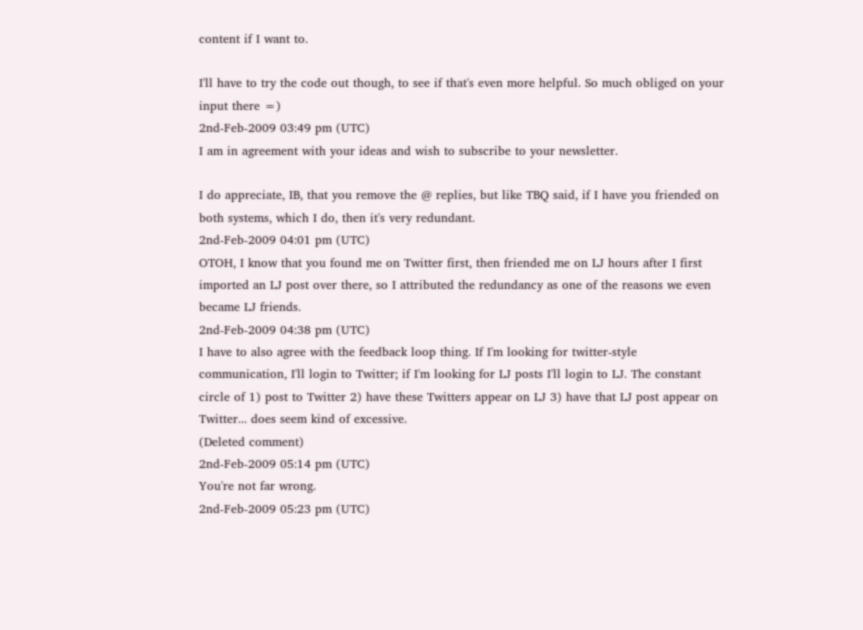content if I want to.

I'll have to try the code out though, to see if that's even more helpful. So much obliged on your input there =)
2nd-Feb-2009 03:49 pm (UTC)
I am in agreement with your ideas and wish to subscribe to your newsletter.

I do appreciate, IB, that you remove the @ replies, but like TBQ said, if I have you friended on both systems, which I do, then it's very redundant.
2nd-Feb-2009 04:01 pm (UTC)
OTOH, I know that you found me on Twitter first, then friended me on LJ hours after I first imported an LJ post over there, so I attributed the redundancy as one of the reasons we even became LJ friends.
2nd-Feb-2009 04:38 pm (UTC)
I have to also agree with the feedback loop thing. If I'm looking for twitter-style communication, I'll login to Twitter; if I'm looking for LJ posts I'll login to LJ. The constant circle of 1) post to Twitter 2) have these Twitters appear on LJ 3) have that LJ post appear on Twitter... does seem kind of excessive.
(Deleted comment)
2nd-Feb-2009 05:14 pm (UTC)
You're not far wrong.
2nd-Feb-2009 05:23 pm (UTC)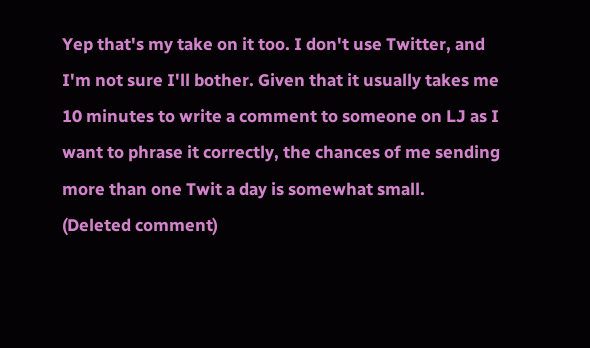Yep that's my take on it too. I don't use Twitter, and I'm not sure I'll bother. Given that it usually takes me 10 minutes to write a comment to someone on LJ as I want to phrase it correctly, the chances of me sending more than one Twit a day is somewhat small.
(Deleted comment)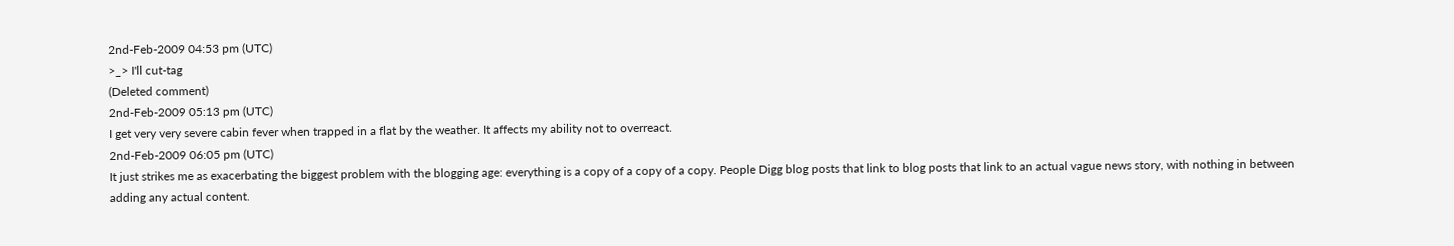2nd-Feb-2009 04:53 pm (UTC)
>_> I'll cut-tag
(Deleted comment)
2nd-Feb-2009 05:13 pm (UTC)
I get very very severe cabin fever when trapped in a flat by the weather. It affects my ability not to overreact.
2nd-Feb-2009 06:05 pm (UTC)
It just strikes me as exacerbating the biggest problem with the blogging age: everything is a copy of a copy of a copy. People Digg blog posts that link to blog posts that link to an actual vague news story, with nothing in between adding any actual content.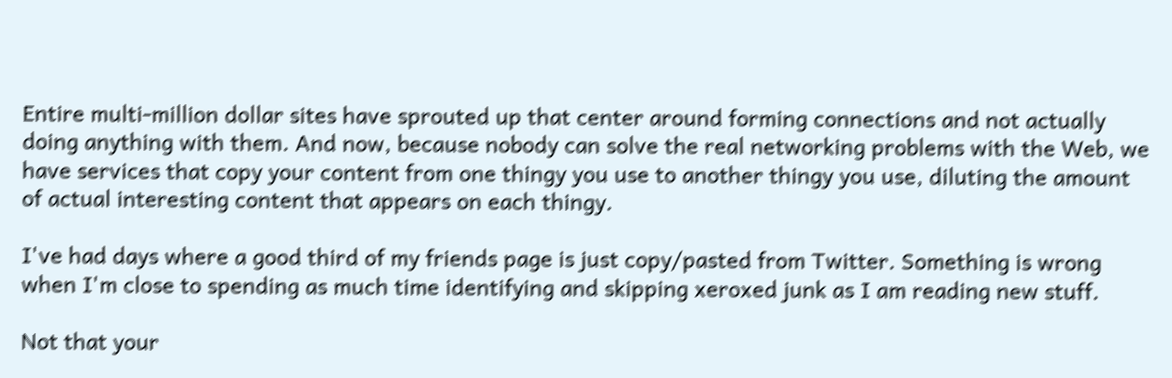Entire multi-million dollar sites have sprouted up that center around forming connections and not actually doing anything with them. And now, because nobody can solve the real networking problems with the Web, we have services that copy your content from one thingy you use to another thingy you use, diluting the amount of actual interesting content that appears on each thingy.

I've had days where a good third of my friends page is just copy/pasted from Twitter. Something is wrong when I'm close to spending as much time identifying and skipping xeroxed junk as I am reading new stuff.

Not that your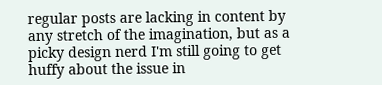regular posts are lacking in content by any stretch of the imagination, but as a picky design nerd I'm still going to get huffy about the issue in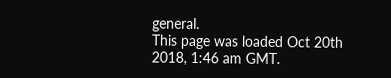general.
This page was loaded Oct 20th 2018, 1:46 am GMT.